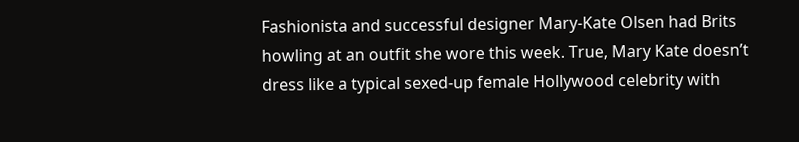Fashionista and successful designer Mary-Kate Olsen had Brits howling at an outfit she wore this week. True, Mary Kate doesn’t dress like a typical sexed-up female Hollywood celebrity with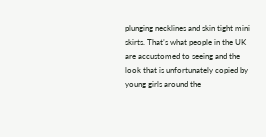plunging necklines and skin tight mini skirts. That’s what people in the UK are accustomed to seeing and the look that is unfortunately copied by young girls around the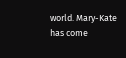world. Mary-Kate has come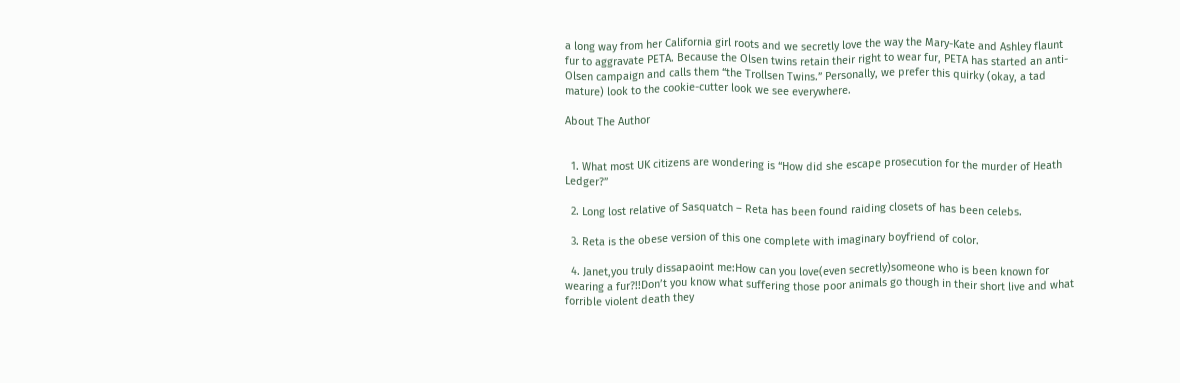a long way from her California girl roots and we secretly love the way the Mary-Kate and Ashley flaunt fur to aggravate PETA. Because the Olsen twins retain their right to wear fur, PETA has started an anti-Olsen campaign and calls them “the Trollsen Twins.” Personally, we prefer this quirky (okay, a tad mature) look to the cookie-cutter look we see everywhere.

About The Author


  1. What most UK citizens are wondering is “How did she escape prosecution for the murder of Heath Ledger?”

  2. Long lost relative of Sasquatch – Reta has been found raiding closets of has been celebs.

  3. Reta is the obese version of this one complete with imaginary boyfriend of color.

  4. Janet,you truly dissapaoint me:How can you love(even secretly)someone who is been known for wearing a fur?!!Don’t you know what suffering those poor animals go though in their short live and what forrible violent death they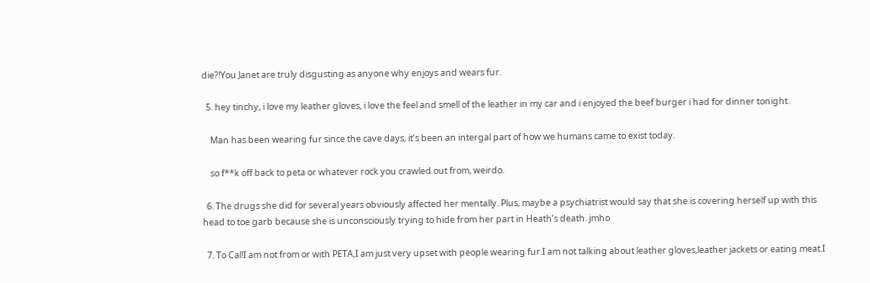die?!You Janet are truly disgusting as anyone why enjoys and wears fur.

  5. hey tinchy, i love my leather gloves, i love the feel and smell of the leather in my car and i enjoyed the beef burger i had for dinner tonight.

    Man has been wearing fur since the cave days, it’s been an intergal part of how we humans came to exist today.

    so f**k off back to peta or whatever rock you crawled out from, weirdo.

  6. The drugs she did for several years obviously affected her mentally. Plus, maybe a psychiatrist would say that she is covering herself up with this head to toe garb because she is unconsciously trying to hide from her part in Heath’s death. jmho

  7. To Cal!I am not from or with PETA,I am just very upset with people wearing fur.I am not talking about leather gloves,leather jackets or eating meat.I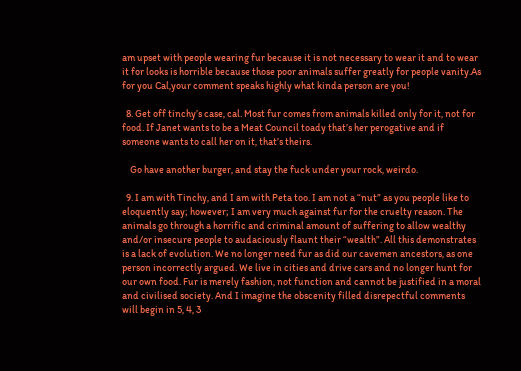am upset with people wearing fur because it is not necessary to wear it and to wear it for looks is horrible because those poor animals suffer greatly for people vanity.As for you Cal,your comment speaks highly what kinda person are you!

  8. Get off tinchy’s case, cal. Most fur comes from animals killed only for it, not for food. If Janet wants to be a Meat Council toady that’s her perogative and if someone wants to call her on it, that’s theirs.

    Go have another burger, and stay the fuck under your rock, weirdo.

  9. I am with Tinchy, and I am with Peta too. I am not a “nut” as you people like to eloquently say; however; I am very much against fur for the cruelty reason. The animals go through a horrific and criminal amount of suffering to allow wealthy and/or insecure people to audaciously flaunt their “wealth”. All this demonstrates is a lack of evolution. We no longer need fur as did our cavemen ancestors, as one person incorrectly argued. We live in cities and drive cars and no longer hunt for our own food. Fur is merely fashion, not function and cannot be justified in a moral and civilised society. And I imagine the obscenity filled disrepectful comments will begin in 5, 4, 3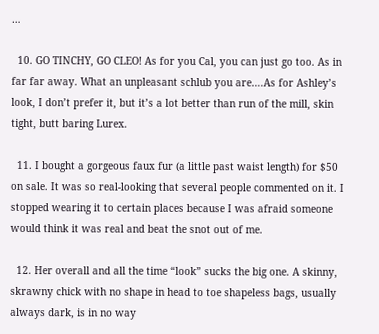…

  10. GO TINCHY, GO CLEO! As for you Cal, you can just go too. As in far far away. What an unpleasant schlub you are….As for Ashley’s look, I don’t prefer it, but it’s a lot better than run of the mill, skin tight, butt baring Lurex.

  11. I bought a gorgeous faux fur (a little past waist length) for $50 on sale. It was so real-looking that several people commented on it. I stopped wearing it to certain places because I was afraid someone would think it was real and beat the snot out of me.

  12. Her overall and all the time “look” sucks the big one. A skinny, skrawny chick with no shape in head to toe shapeless bags, usually always dark, is in no way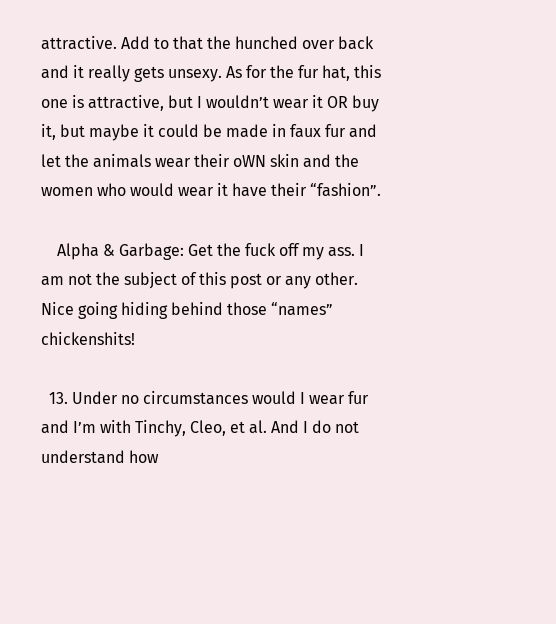attractive. Add to that the hunched over back and it really gets unsexy. As for the fur hat, this one is attractive, but I wouldn’t wear it OR buy it, but maybe it could be made in faux fur and let the animals wear their oWN skin and the women who would wear it have their “fashion”.

    Alpha & Garbage: Get the fuck off my ass. I am not the subject of this post or any other. Nice going hiding behind those “names” chickenshits!

  13. Under no circumstances would I wear fur and I’m with Tinchy, Cleo, et al. And I do not understand how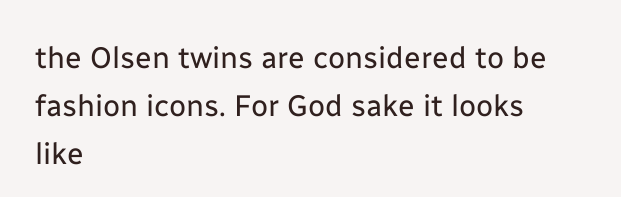the Olsen twins are considered to be fashion icons. For God sake it looks like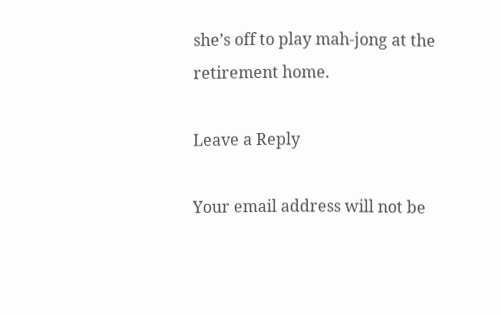she’s off to play mah-jong at the retirement home.

Leave a Reply

Your email address will not be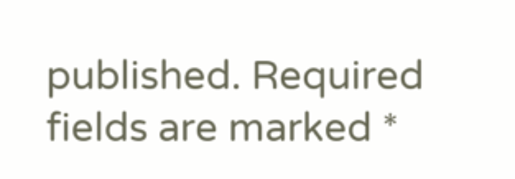published. Required fields are marked *